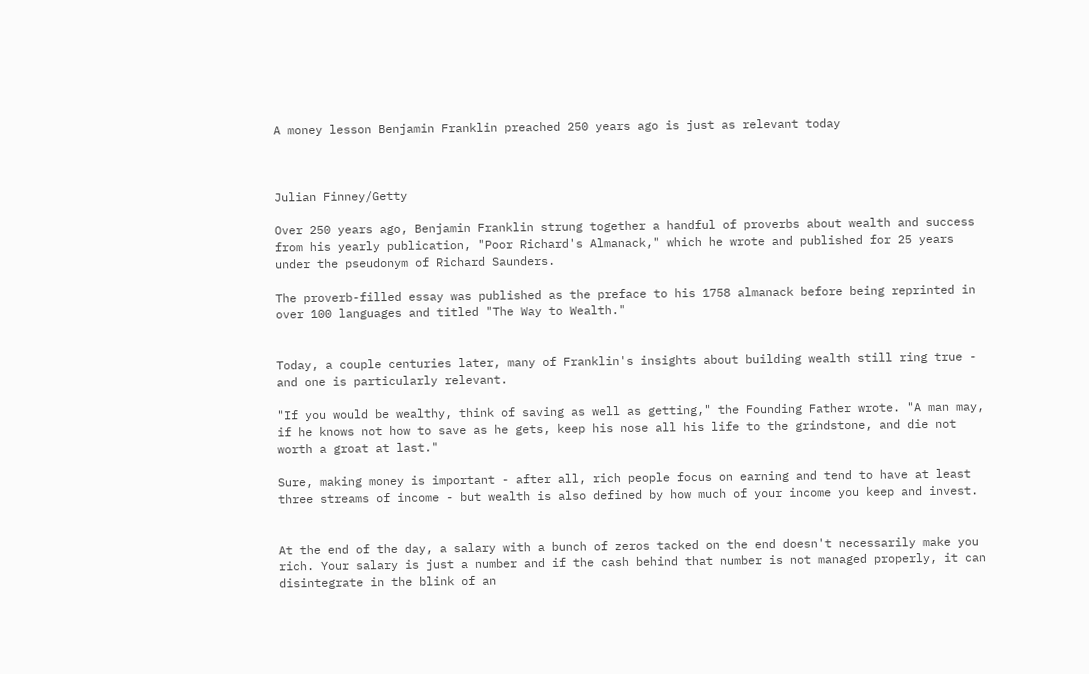A money lesson Benjamin Franklin preached 250 years ago is just as relevant today



Julian Finney/Getty

Over 250 years ago, Benjamin Franklin strung together a handful of proverbs about wealth and success from his yearly publication, "Poor Richard's Almanack," which he wrote and published for 25 years under the pseudonym of Richard Saunders.

The proverb-filled essay was published as the preface to his 1758 almanack before being reprinted in over 100 languages and titled "The Way to Wealth."


Today, a couple centuries later, many of Franklin's insights about building wealth still ring true - and one is particularly relevant.

"If you would be wealthy, think of saving as well as getting," the Founding Father wrote. "A man may, if he knows not how to save as he gets, keep his nose all his life to the grindstone, and die not worth a groat at last."

Sure, making money is important - after all, rich people focus on earning and tend to have at least three streams of income - but wealth is also defined by how much of your income you keep and invest.


At the end of the day, a salary with a bunch of zeros tacked on the end doesn't necessarily make you rich. Your salary is just a number and if the cash behind that number is not managed properly, it can disintegrate in the blink of an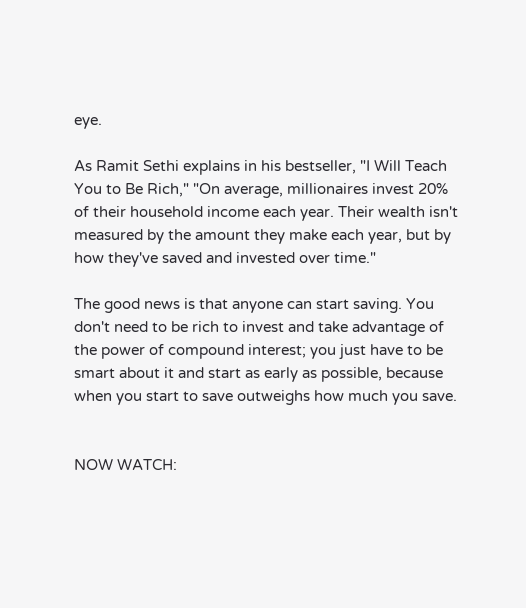eye.

As Ramit Sethi explains in his bestseller, "I Will Teach You to Be Rich," "On average, millionaires invest 20% of their household income each year. Their wealth isn't measured by the amount they make each year, but by how they've saved and invested over time."

The good news is that anyone can start saving. You don't need to be rich to invest and take advantage of the power of compound interest; you just have to be smart about it and start as early as possible, because when you start to save outweighs how much you save.


NOW WATCH: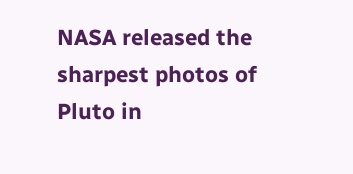NASA released the sharpest photos of Pluto in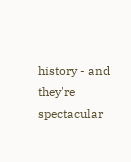history - and they're spectacular